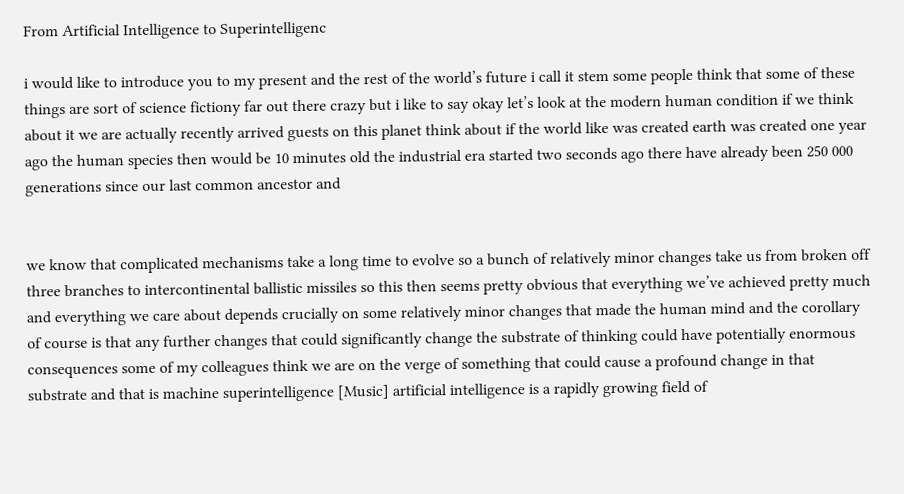From Artificial Intelligence to Superintelligenc

i would like to introduce you to my present and the rest of the world’s future i call it stem some people think that some of these things are sort of science fictiony far out there crazy but i like to say okay let’s look at the modern human condition if we think about it we are actually recently arrived guests on this planet think about if the world like was created earth was created one year ago the human species then would be 10 minutes old the industrial era started two seconds ago there have already been 250 000 generations since our last common ancestor and


we know that complicated mechanisms take a long time to evolve so a bunch of relatively minor changes take us from broken off three branches to intercontinental ballistic missiles so this then seems pretty obvious that everything we’ve achieved pretty much and everything we care about depends crucially on some relatively minor changes that made the human mind and the corollary of course is that any further changes that could significantly change the substrate of thinking could have potentially enormous consequences some of my colleagues think we are on the verge of something that could cause a profound change in that substrate and that is machine superintelligence [Music] artificial intelligence is a rapidly growing field of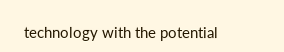technology with the potential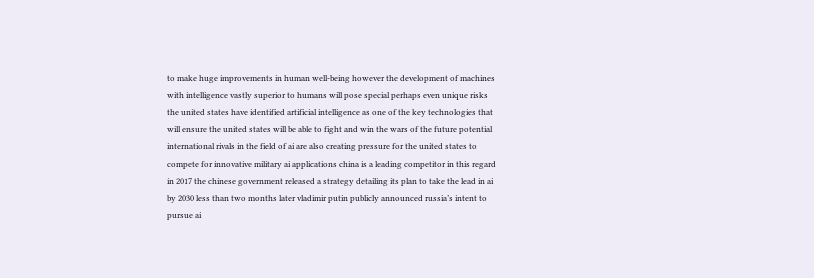to make huge improvements in human well-being however the development of machines with intelligence vastly superior to humans will pose special perhaps even unique risks the united states have identified artificial intelligence as one of the key technologies that will ensure the united states will be able to fight and win the wars of the future potential international rivals in the field of ai are also creating pressure for the united states to compete for innovative military ai applications china is a leading competitor in this regard in 2017 the chinese government released a strategy detailing its plan to take the lead in ai by 2030 less than two months later vladimir putin publicly announced russia’s intent to pursue ai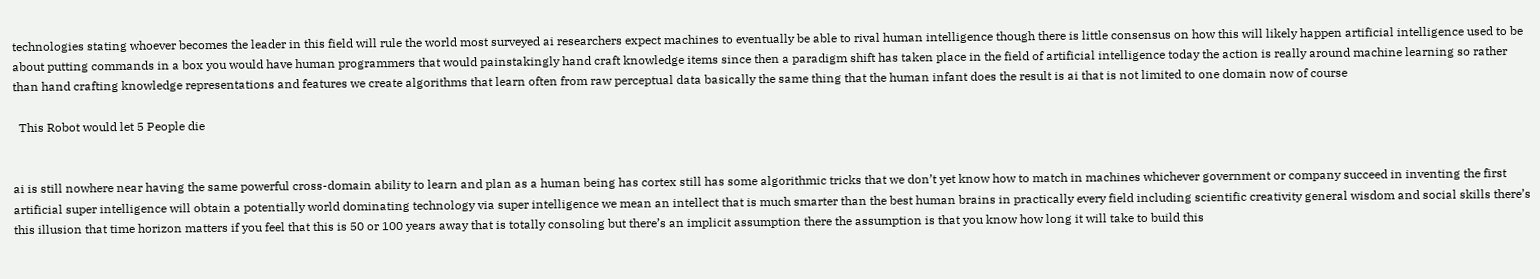technologies stating whoever becomes the leader in this field will rule the world most surveyed ai researchers expect machines to eventually be able to rival human intelligence though there is little consensus on how this will likely happen artificial intelligence used to be about putting commands in a box you would have human programmers that would painstakingly hand craft knowledge items since then a paradigm shift has taken place in the field of artificial intelligence today the action is really around machine learning so rather than hand crafting knowledge representations and features we create algorithms that learn often from raw perceptual data basically the same thing that the human infant does the result is ai that is not limited to one domain now of course

  This Robot would let 5 People die


ai is still nowhere near having the same powerful cross-domain ability to learn and plan as a human being has cortex still has some algorithmic tricks that we don’t yet know how to match in machines whichever government or company succeed in inventing the first artificial super intelligence will obtain a potentially world dominating technology via super intelligence we mean an intellect that is much smarter than the best human brains in practically every field including scientific creativity general wisdom and social skills there’s this illusion that time horizon matters if you feel that this is 50 or 100 years away that is totally consoling but there’s an implicit assumption there the assumption is that you know how long it will take to build this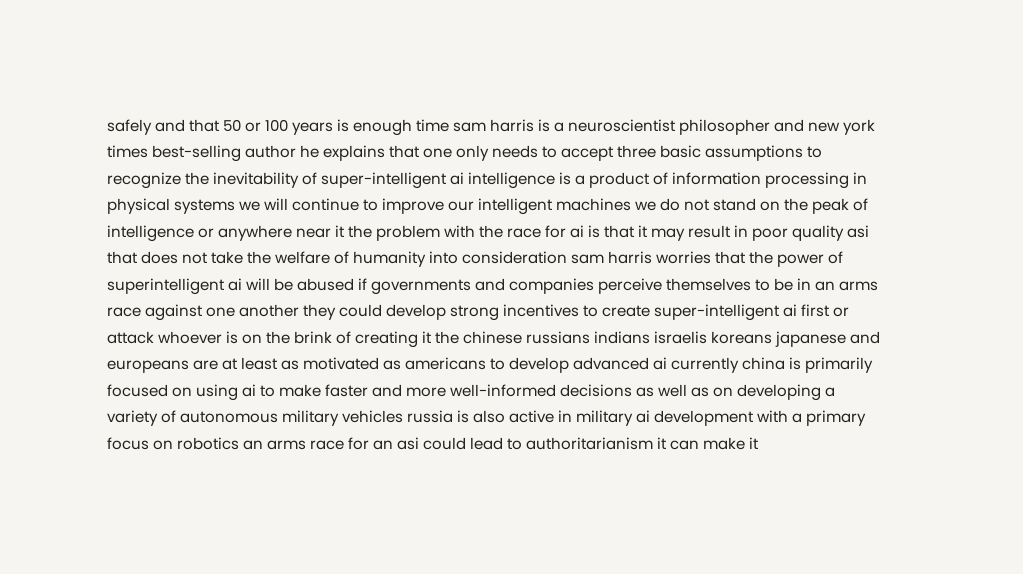safely and that 50 or 100 years is enough time sam harris is a neuroscientist philosopher and new york times best-selling author he explains that one only needs to accept three basic assumptions to recognize the inevitability of super-intelligent ai intelligence is a product of information processing in physical systems we will continue to improve our intelligent machines we do not stand on the peak of intelligence or anywhere near it the problem with the race for ai is that it may result in poor quality asi that does not take the welfare of humanity into consideration sam harris worries that the power of superintelligent ai will be abused if governments and companies perceive themselves to be in an arms race against one another they could develop strong incentives to create super-intelligent ai first or attack whoever is on the brink of creating it the chinese russians indians israelis koreans japanese and europeans are at least as motivated as americans to develop advanced ai currently china is primarily focused on using ai to make faster and more well-informed decisions as well as on developing a variety of autonomous military vehicles russia is also active in military ai development with a primary focus on robotics an arms race for an asi could lead to authoritarianism it can make it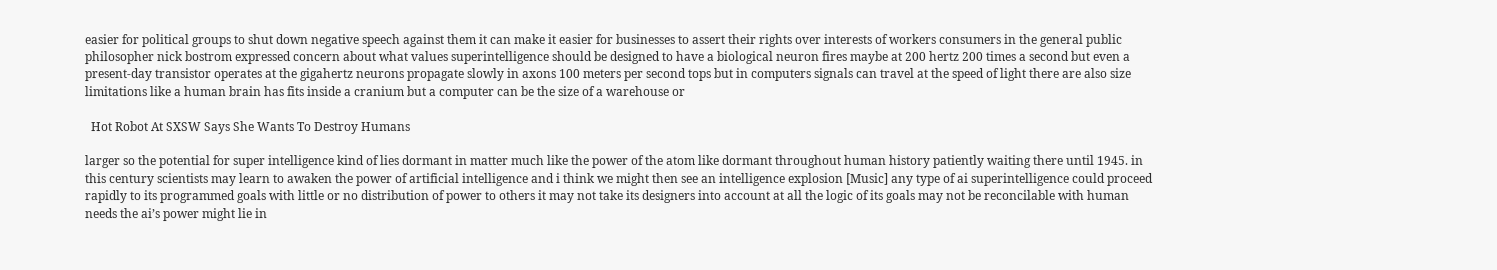easier for political groups to shut down negative speech against them it can make it easier for businesses to assert their rights over interests of workers consumers in the general public philosopher nick bostrom expressed concern about what values superintelligence should be designed to have a biological neuron fires maybe at 200 hertz 200 times a second but even a present-day transistor operates at the gigahertz neurons propagate slowly in axons 100 meters per second tops but in computers signals can travel at the speed of light there are also size limitations like a human brain has fits inside a cranium but a computer can be the size of a warehouse or

  Hot Robot At SXSW Says She Wants To Destroy Humans

larger so the potential for super intelligence kind of lies dormant in matter much like the power of the atom like dormant throughout human history patiently waiting there until 1945. in this century scientists may learn to awaken the power of artificial intelligence and i think we might then see an intelligence explosion [Music] any type of ai superintelligence could proceed rapidly to its programmed goals with little or no distribution of power to others it may not take its designers into account at all the logic of its goals may not be reconcilable with human needs the ai’s power might lie in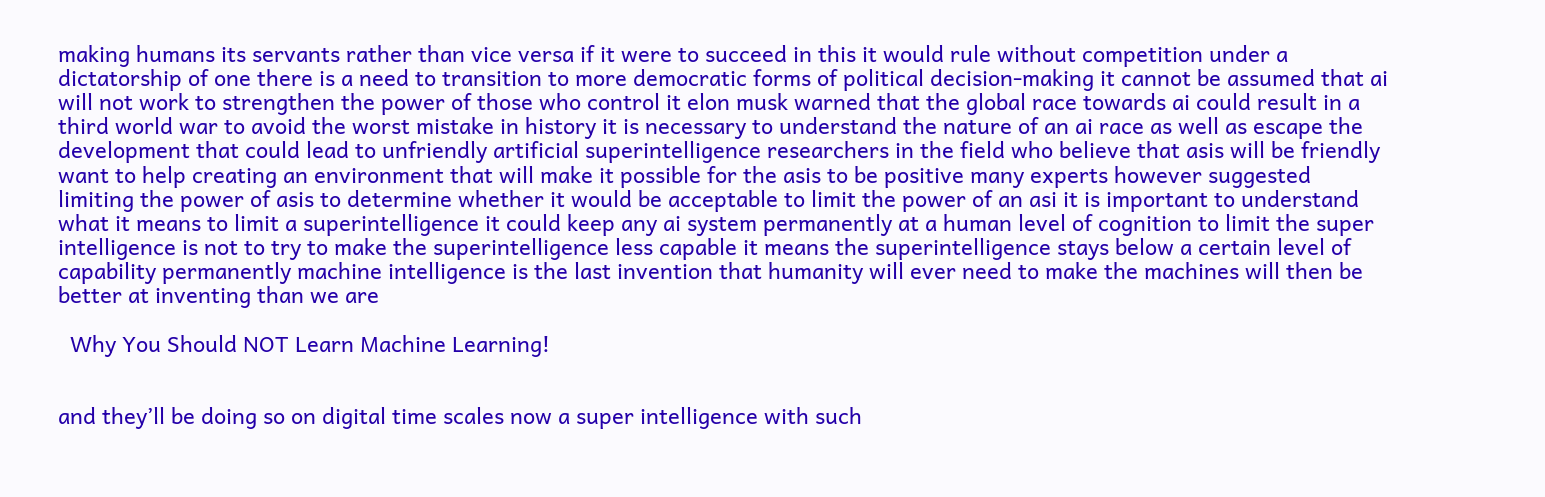making humans its servants rather than vice versa if it were to succeed in this it would rule without competition under a dictatorship of one there is a need to transition to more democratic forms of political decision-making it cannot be assumed that ai will not work to strengthen the power of those who control it elon musk warned that the global race towards ai could result in a third world war to avoid the worst mistake in history it is necessary to understand the nature of an ai race as well as escape the development that could lead to unfriendly artificial superintelligence researchers in the field who believe that asis will be friendly want to help creating an environment that will make it possible for the asis to be positive many experts however suggested limiting the power of asis to determine whether it would be acceptable to limit the power of an asi it is important to understand what it means to limit a superintelligence it could keep any ai system permanently at a human level of cognition to limit the super intelligence is not to try to make the superintelligence less capable it means the superintelligence stays below a certain level of capability permanently machine intelligence is the last invention that humanity will ever need to make the machines will then be better at inventing than we are

  Why You Should NOT Learn Machine Learning!


and they’ll be doing so on digital time scales now a super intelligence with such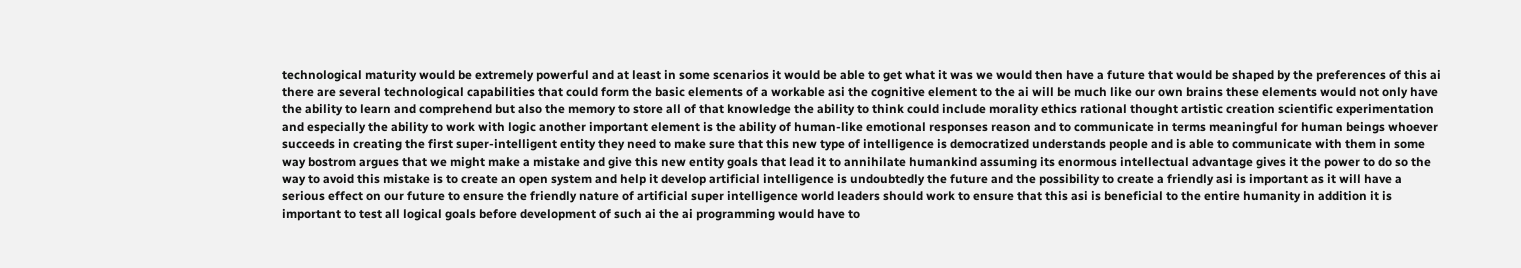technological maturity would be extremely powerful and at least in some scenarios it would be able to get what it was we would then have a future that would be shaped by the preferences of this ai there are several technological capabilities that could form the basic elements of a workable asi the cognitive element to the ai will be much like our own brains these elements would not only have the ability to learn and comprehend but also the memory to store all of that knowledge the ability to think could include morality ethics rational thought artistic creation scientific experimentation and especially the ability to work with logic another important element is the ability of human-like emotional responses reason and to communicate in terms meaningful for human beings whoever succeeds in creating the first super-intelligent entity they need to make sure that this new type of intelligence is democratized understands people and is able to communicate with them in some way bostrom argues that we might make a mistake and give this new entity goals that lead it to annihilate humankind assuming its enormous intellectual advantage gives it the power to do so the way to avoid this mistake is to create an open system and help it develop artificial intelligence is undoubtedly the future and the possibility to create a friendly asi is important as it will have a serious effect on our future to ensure the friendly nature of artificial super intelligence world leaders should work to ensure that this asi is beneficial to the entire humanity in addition it is important to test all logical goals before development of such ai the ai programming would have to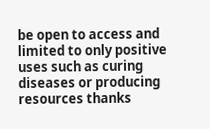be open to access and limited to only positive uses such as curing diseases or producing resources thanks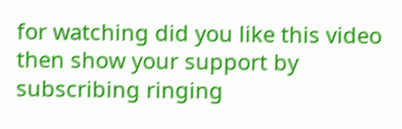for watching did you like this video then show your support by subscribing ringing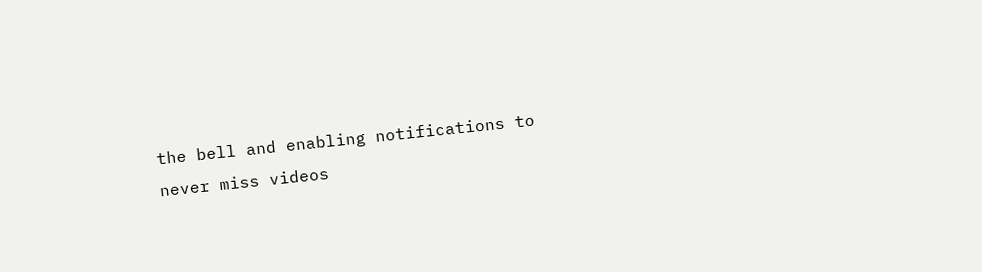the bell and enabling notifications to never miss videos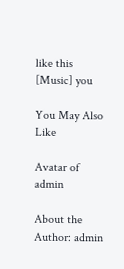like this [Music] you

You May Also Like

Avatar of admin

About the Author: admin